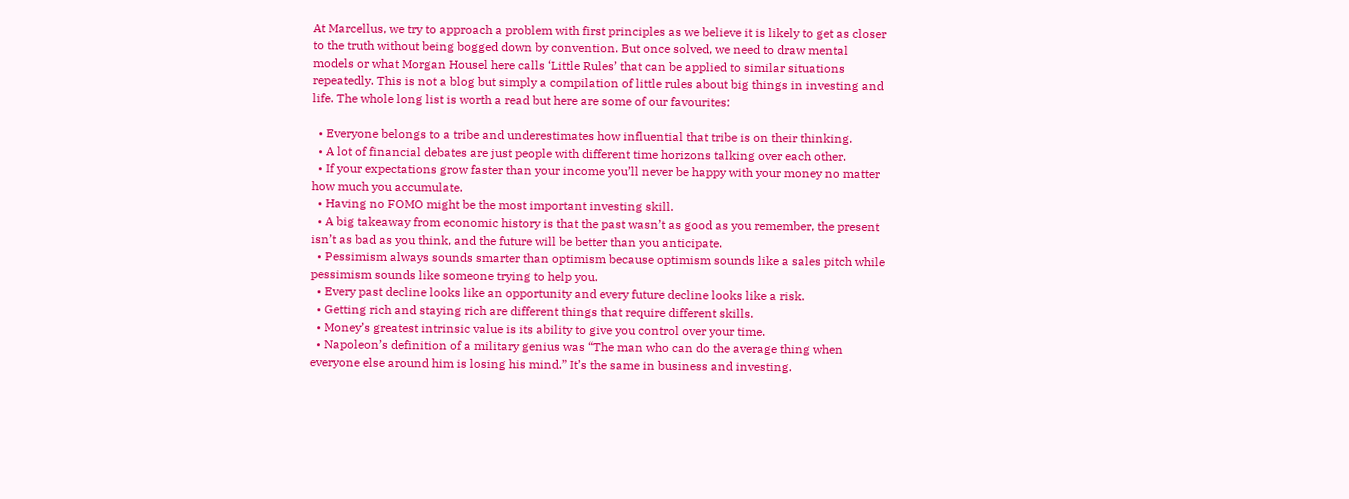At Marcellus, we try to approach a problem with first principles as we believe it is likely to get as closer to the truth without being bogged down by convention. But once solved, we need to draw mental models or what Morgan Housel here calls ‘Little Rules’ that can be applied to similar situations repeatedly. This is not a blog but simply a compilation of little rules about big things in investing and life. The whole long list is worth a read but here are some of our favourites:

  • Everyone belongs to a tribe and underestimates how influential that tribe is on their thinking.
  • A lot of financial debates are just people with different time horizons talking over each other.
  • If your expectations grow faster than your income you’ll never be happy with your money no matter how much you accumulate.
  • Having no FOMO might be the most important investing skill.
  • A big takeaway from economic history is that the past wasn’t as good as you remember, the present isn’t as bad as you think, and the future will be better than you anticipate.
  • Pessimism always sounds smarter than optimism because optimism sounds like a sales pitch while pessimism sounds like someone trying to help you.
  • Every past decline looks like an opportunity and every future decline looks like a risk.
  • Getting rich and staying rich are different things that require different skills.
  • Money’s greatest intrinsic value is its ability to give you control over your time.
  • Napoleon’s definition of a military genius was “The man who can do the average thing when everyone else around him is losing his mind.” It’s the same in business and investing.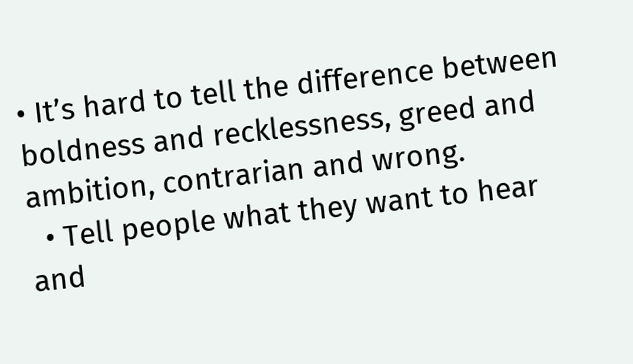• It’s hard to tell the difference between boldness and recklessness, greed and ambition, contrarian and wrong.
  • Tell people what they want to hear and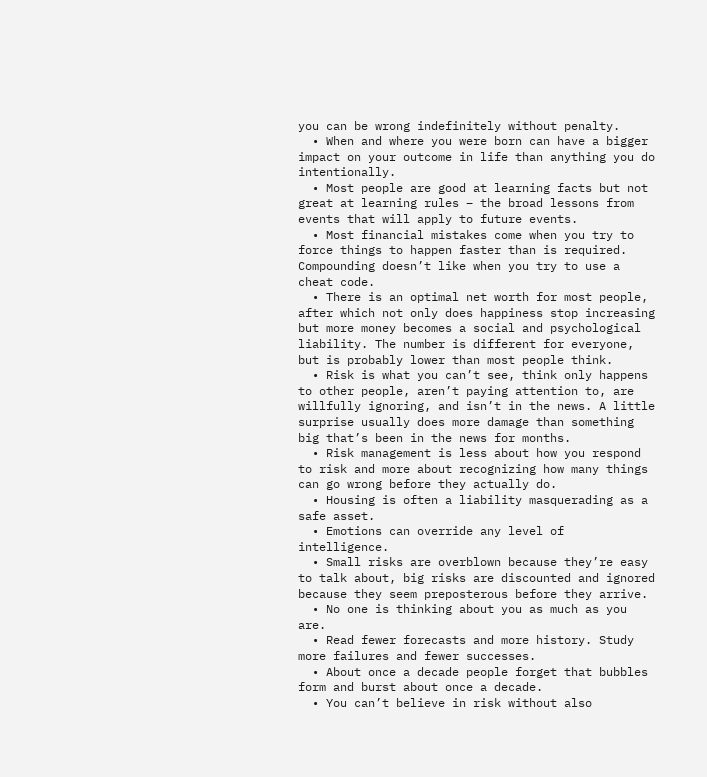you can be wrong indefinitely without penalty.
  • When and where you were born can have a bigger impact on your outcome in life than anything you do intentionally.
  • Most people are good at learning facts but not great at learning rules – the broad lessons from events that will apply to future events.
  • Most financial mistakes come when you try to force things to happen faster than is required. Compounding doesn’t like when you try to use a cheat code.
  • There is an optimal net worth for most people, after which not only does happiness stop increasing but more money becomes a social and psychological liability. The number is different for everyone, but is probably lower than most people think.
  • Risk is what you can’t see, think only happens to other people, aren’t paying attention to, are willfully ignoring, and isn’t in the news. A little surprise usually does more damage than something big that’s been in the news for months.
  • Risk management is less about how you respond to risk and more about recognizing how many things can go wrong before they actually do.
  • Housing is often a liability masquerading as a safe asset.
  • Emotions can override any level of intelligence.
  • Small risks are overblown because they’re easy to talk about, big risks are discounted and ignored because they seem preposterous before they arrive.
  • No one is thinking about you as much as you are.
  • Read fewer forecasts and more history. Study more failures and fewer successes.
  • About once a decade people forget that bubbles form and burst about once a decade.
  • You can’t believe in risk without also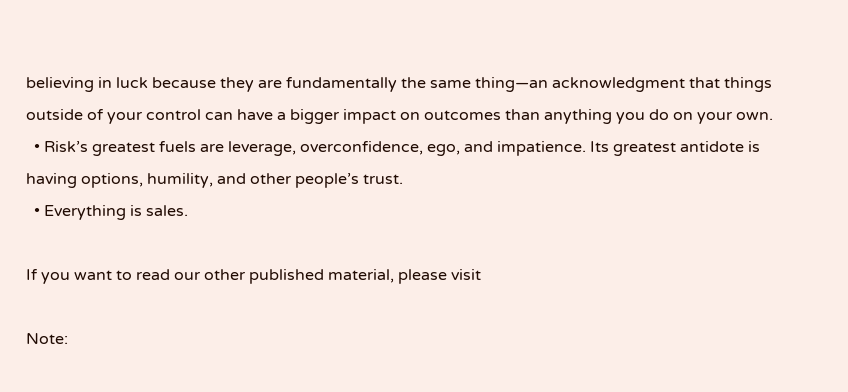believing in luck because they are fundamentally the same thing—an acknowledgment that things outside of your control can have a bigger impact on outcomes than anything you do on your own.
  • Risk’s greatest fuels are leverage, overconfidence, ego, and impatience. Its greatest antidote is having options, humility, and other people’s trust.
  • Everything is sales.

If you want to read our other published material, please visit

Note: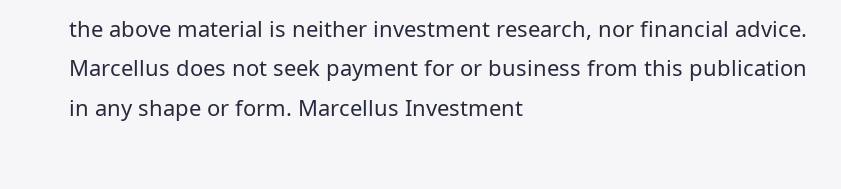the above material is neither investment research, nor financial advice. Marcellus does not seek payment for or business from this publication in any shape or form. Marcellus Investment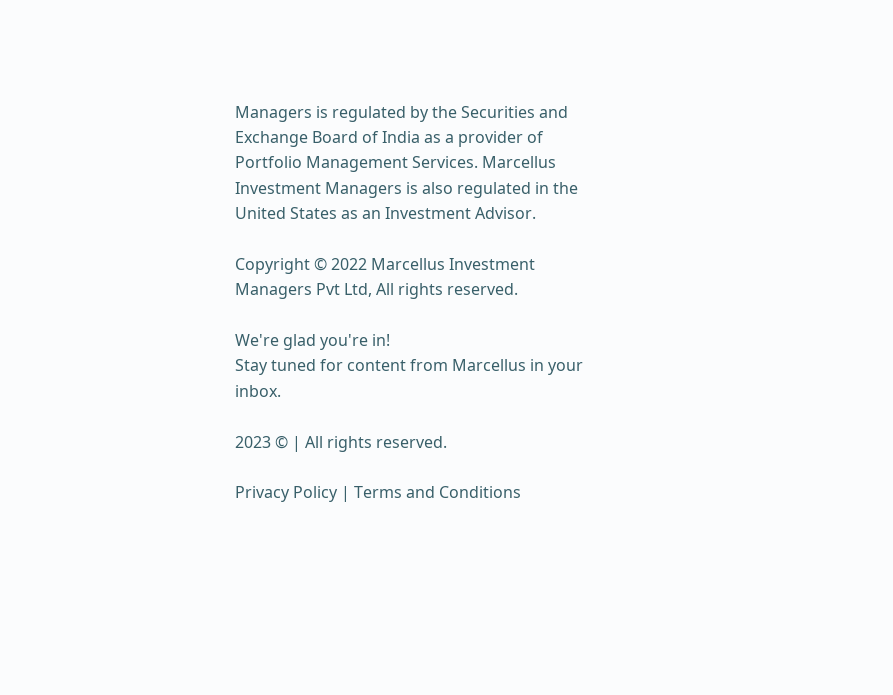Managers is regulated by the Securities and Exchange Board of India as a provider of Portfolio Management Services. Marcellus Investment Managers is also regulated in the United States as an Investment Advisor.

Copyright © 2022 Marcellus Investment Managers Pvt Ltd, All rights reserved.

We're glad you're in!
Stay tuned for content from Marcellus in your inbox.

2023 © | All rights reserved.

Privacy Policy | Terms and Conditions